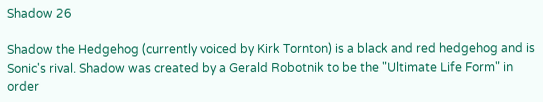Shadow 26

Shadow the Hedgehog (currently voiced by Kirk Tornton) is a black and red hedgehog and is Sonic's rival. Shadow was created by a Gerald Robotnik to be the "Ultimate Life Form" in order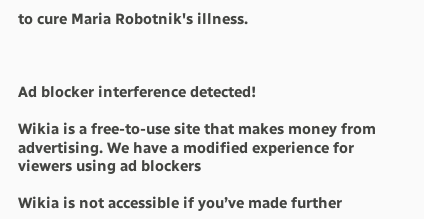to cure Maria Robotnik's illness.



Ad blocker interference detected!

Wikia is a free-to-use site that makes money from advertising. We have a modified experience for viewers using ad blockers

Wikia is not accessible if you’ve made further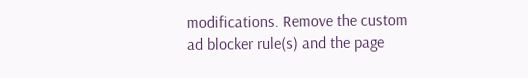modifications. Remove the custom ad blocker rule(s) and the page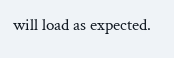will load as expected.